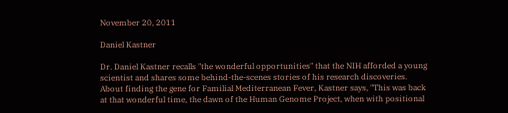November 20, 2011

Daniel Kastner

Dr. Daniel Kastner recalls "the wonderful opportunities" that the NIH afforded a young scientist and shares some behind-the-scenes stories of his research discoveries. About finding the gene for Familial Mediterranean Fever, Kastner says, "This was back at that wonderful time, the dawn of the Human Genome Project, when with positional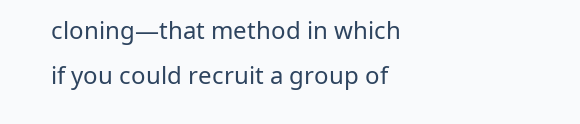cloning—that method in which if you could recruit a group of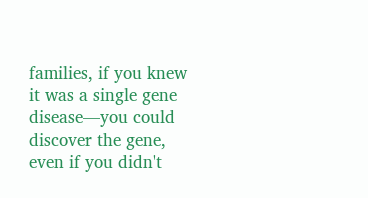families, if you knew it was a single gene disease—you could discover the gene, even if you didn't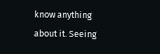know anything about it. Seeing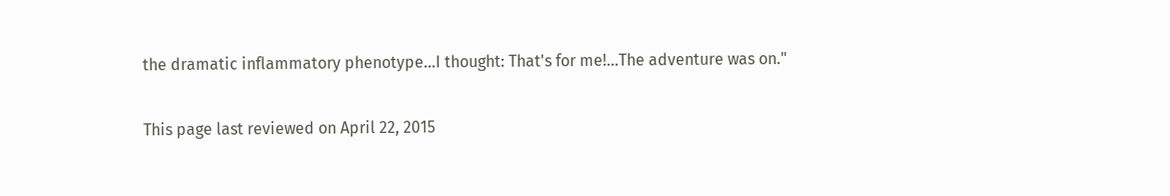the dramatic inflammatory phenotype...I thought: That's for me!...The adventure was on."

This page last reviewed on April 22, 2015